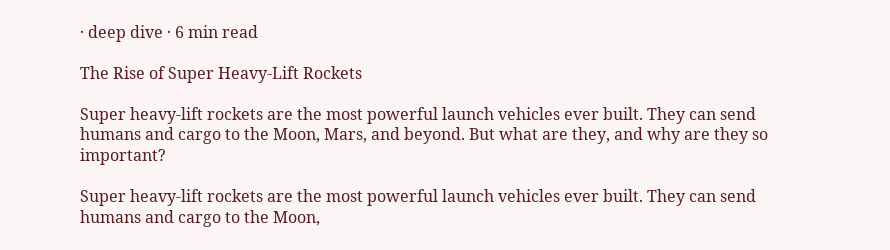· deep dive · 6 min read

The Rise of Super Heavy-Lift Rockets

Super heavy-lift rockets are the most powerful launch vehicles ever built. They can send humans and cargo to the Moon, Mars, and beyond. But what are they, and why are they so important?

Super heavy-lift rockets are the most powerful launch vehicles ever built. They can send humans and cargo to the Moon,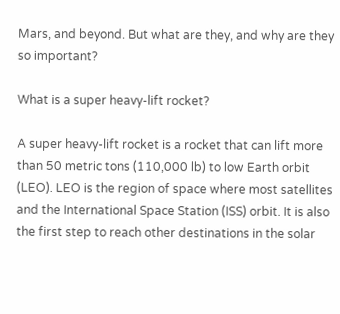Mars, and beyond. But what are they, and why are they so important?

What is a super heavy-lift rocket?

A super heavy-lift rocket is a rocket that can lift more than 50 metric tons (110,000 lb) to low Earth orbit (LEO). LEO is the region of space where most satellites and the International Space Station (ISS) orbit. It is also the first step to reach other destinations in the solar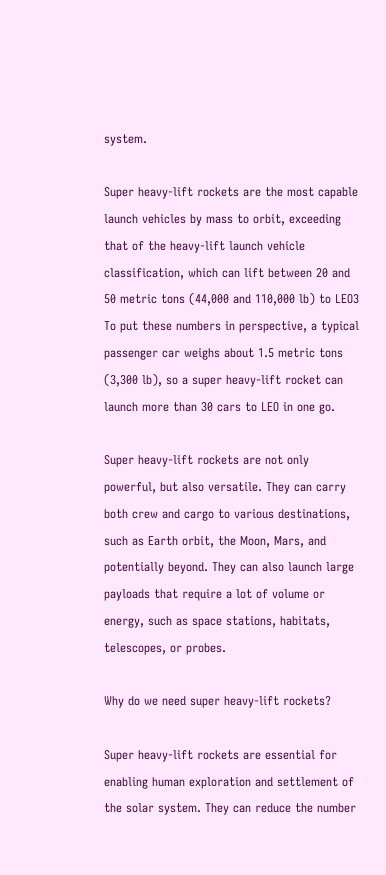system.

Super heavy-lift rockets are the most capable launch vehicles by mass to orbit, exceeding that of the heavy-lift launch vehicle classification, which can lift between 20 and 50 metric tons (44,000 and 110,000 lb) to LEO3 To put these numbers in perspective, a typical passenger car weighs about 1.5 metric tons (3,300 lb), so a super heavy-lift rocket can launch more than 30 cars to LEO in one go.

Super heavy-lift rockets are not only powerful, but also versatile. They can carry both crew and cargo to various destinations, such as Earth orbit, the Moon, Mars, and potentially beyond. They can also launch large payloads that require a lot of volume or energy, such as space stations, habitats, telescopes, or probes.

Why do we need super heavy-lift rockets?

Super heavy-lift rockets are essential for enabling human exploration and settlement of the solar system. They can reduce the number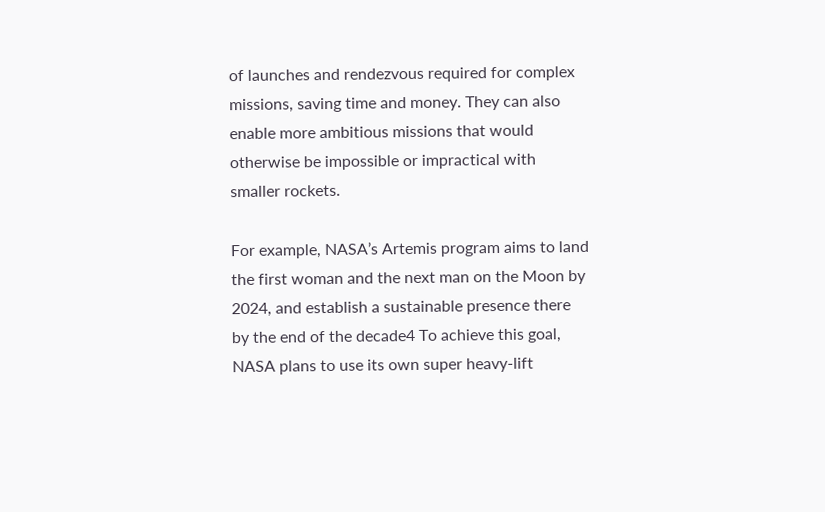of launches and rendezvous required for complex missions, saving time and money. They can also enable more ambitious missions that would otherwise be impossible or impractical with smaller rockets.

For example, NASA’s Artemis program aims to land the first woman and the next man on the Moon by 2024, and establish a sustainable presence there by the end of the decade4 To achieve this goal, NASA plans to use its own super heavy-lift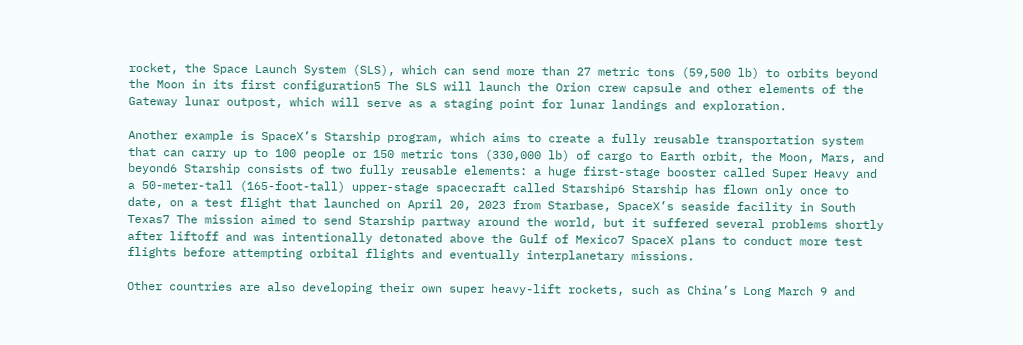rocket, the Space Launch System (SLS), which can send more than 27 metric tons (59,500 lb) to orbits beyond the Moon in its first configuration5 The SLS will launch the Orion crew capsule and other elements of the Gateway lunar outpost, which will serve as a staging point for lunar landings and exploration.

Another example is SpaceX’s Starship program, which aims to create a fully reusable transportation system that can carry up to 100 people or 150 metric tons (330,000 lb) of cargo to Earth orbit, the Moon, Mars, and beyond6 Starship consists of two fully reusable elements: a huge first-stage booster called Super Heavy and a 50-meter-tall (165-foot-tall) upper-stage spacecraft called Starship6 Starship has flown only once to date, on a test flight that launched on April 20, 2023 from Starbase, SpaceX’s seaside facility in South Texas7 The mission aimed to send Starship partway around the world, but it suffered several problems shortly after liftoff and was intentionally detonated above the Gulf of Mexico7 SpaceX plans to conduct more test flights before attempting orbital flights and eventually interplanetary missions.

Other countries are also developing their own super heavy-lift rockets, such as China’s Long March 9 and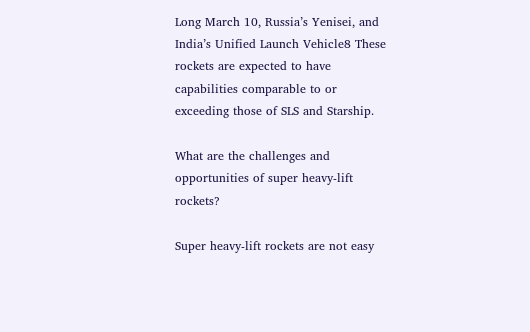Long March 10, Russia’s Yenisei, and India’s Unified Launch Vehicle8 These rockets are expected to have capabilities comparable to or exceeding those of SLS and Starship.

What are the challenges and opportunities of super heavy-lift rockets?

Super heavy-lift rockets are not easy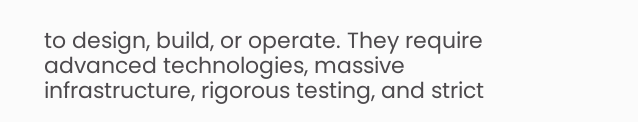to design, build, or operate. They require advanced technologies, massive infrastructure, rigorous testing, and strict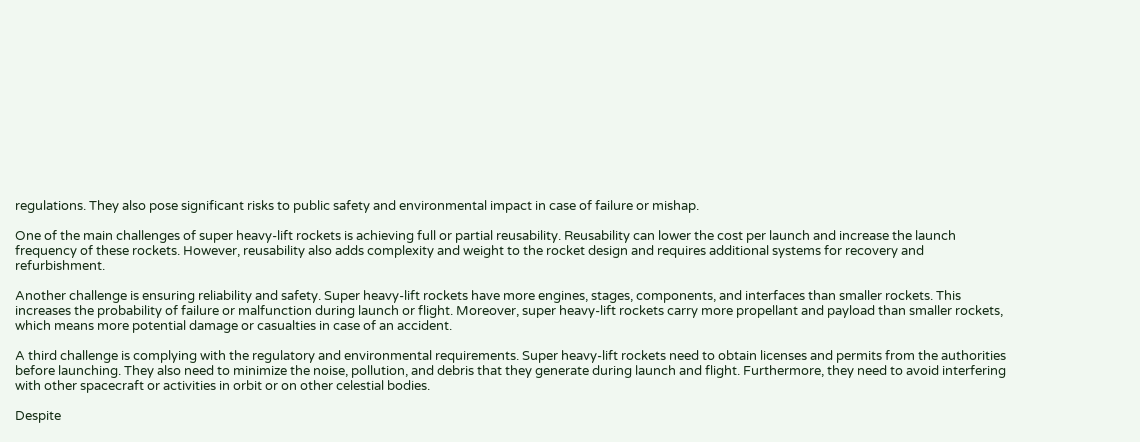regulations. They also pose significant risks to public safety and environmental impact in case of failure or mishap.

One of the main challenges of super heavy-lift rockets is achieving full or partial reusability. Reusability can lower the cost per launch and increase the launch frequency of these rockets. However, reusability also adds complexity and weight to the rocket design and requires additional systems for recovery and refurbishment.

Another challenge is ensuring reliability and safety. Super heavy-lift rockets have more engines, stages, components, and interfaces than smaller rockets. This increases the probability of failure or malfunction during launch or flight. Moreover, super heavy-lift rockets carry more propellant and payload than smaller rockets, which means more potential damage or casualties in case of an accident.

A third challenge is complying with the regulatory and environmental requirements. Super heavy-lift rockets need to obtain licenses and permits from the authorities before launching. They also need to minimize the noise, pollution, and debris that they generate during launch and flight. Furthermore, they need to avoid interfering with other spacecraft or activities in orbit or on other celestial bodies.

Despite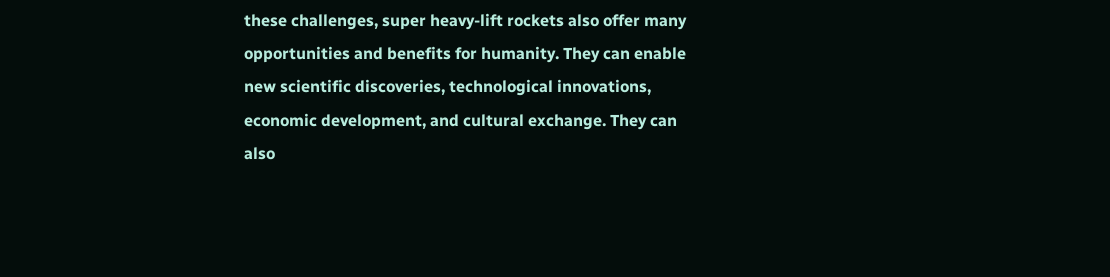these challenges, super heavy-lift rockets also offer many opportunities and benefits for humanity. They can enable new scientific discoveries, technological innovations, economic development, and cultural exchange. They can also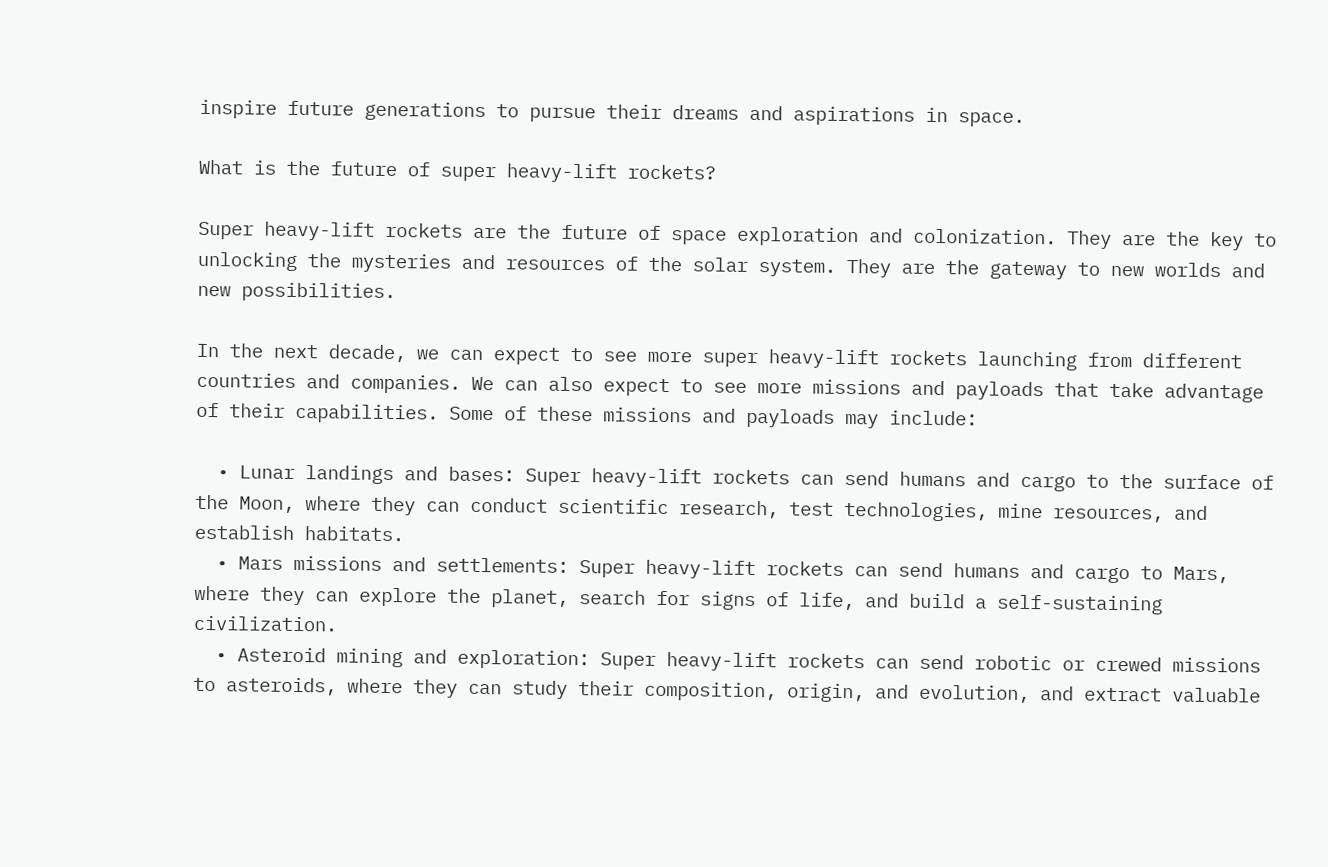inspire future generations to pursue their dreams and aspirations in space.

What is the future of super heavy-lift rockets?

Super heavy-lift rockets are the future of space exploration and colonization. They are the key to unlocking the mysteries and resources of the solar system. They are the gateway to new worlds and new possibilities.

In the next decade, we can expect to see more super heavy-lift rockets launching from different countries and companies. We can also expect to see more missions and payloads that take advantage of their capabilities. Some of these missions and payloads may include:

  • Lunar landings and bases: Super heavy-lift rockets can send humans and cargo to the surface of the Moon, where they can conduct scientific research, test technologies, mine resources, and establish habitats.
  • Mars missions and settlements: Super heavy-lift rockets can send humans and cargo to Mars, where they can explore the planet, search for signs of life, and build a self-sustaining civilization.
  • Asteroid mining and exploration: Super heavy-lift rockets can send robotic or crewed missions to asteroids, where they can study their composition, origin, and evolution, and extract valuable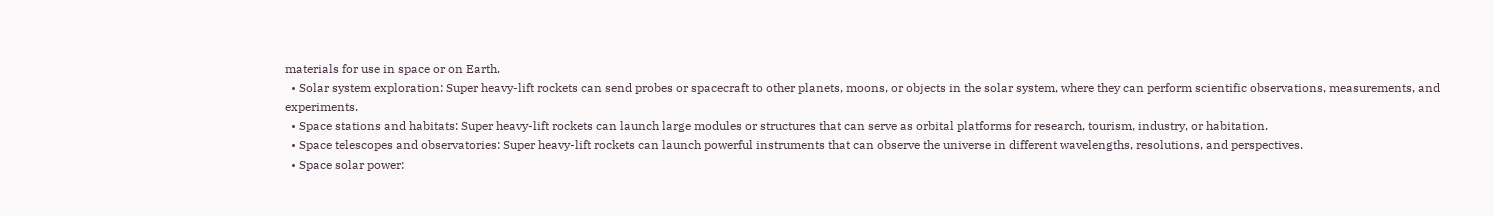materials for use in space or on Earth.
  • Solar system exploration: Super heavy-lift rockets can send probes or spacecraft to other planets, moons, or objects in the solar system, where they can perform scientific observations, measurements, and experiments.
  • Space stations and habitats: Super heavy-lift rockets can launch large modules or structures that can serve as orbital platforms for research, tourism, industry, or habitation.
  • Space telescopes and observatories: Super heavy-lift rockets can launch powerful instruments that can observe the universe in different wavelengths, resolutions, and perspectives.
  • Space solar power: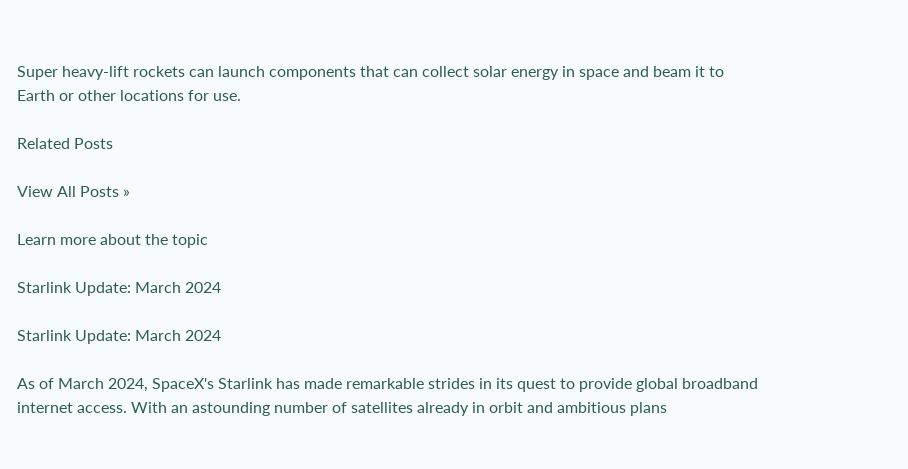Super heavy-lift rockets can launch components that can collect solar energy in space and beam it to Earth or other locations for use.

Related Posts

View All Posts »

Learn more about the topic

Starlink Update: March 2024

Starlink Update: March 2024

As of March 2024, SpaceX's Starlink has made remarkable strides in its quest to provide global broadband internet access. With an astounding number of satellites already in orbit and ambitious plans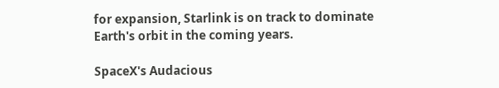for expansion, Starlink is on track to dominate Earth's orbit in the coming years.

SpaceX's Audacious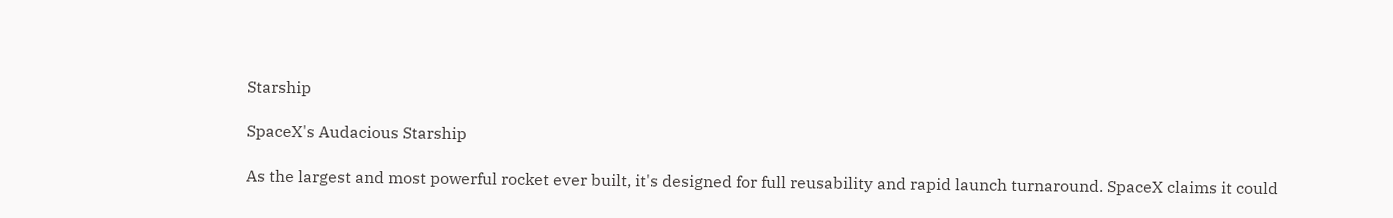Starship

SpaceX's Audacious Starship

As the largest and most powerful rocket ever built, it's designed for full reusability and rapid launch turnaround. SpaceX claims it could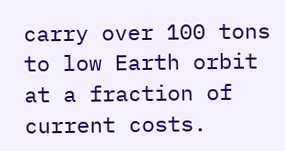carry over 100 tons to low Earth orbit at a fraction of current costs.